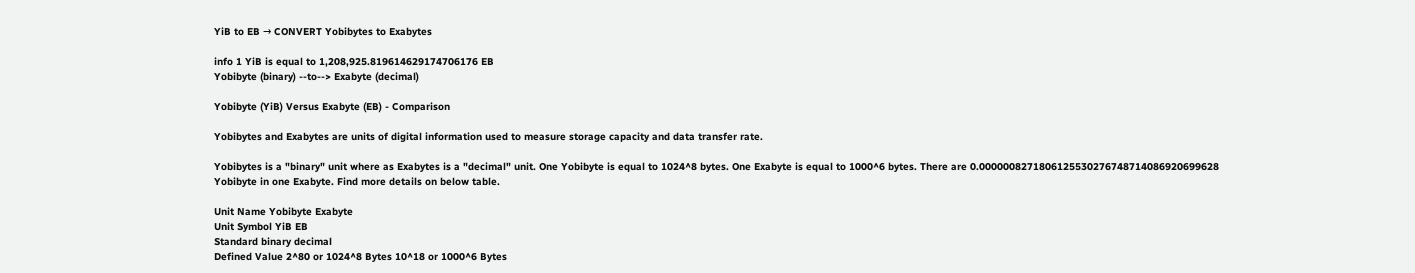YiB to EB → CONVERT Yobibytes to Exabytes

info 1 YiB is equal to 1,208,925.819614629174706176 EB
Yobibyte (binary) --to--> Exabyte (decimal)

Yobibyte (YiB) Versus Exabyte (EB) - Comparison

Yobibytes and Exabytes are units of digital information used to measure storage capacity and data transfer rate.

Yobibytes is a "binary" unit where as Exabytes is a "decimal" unit. One Yobibyte is equal to 1024^8 bytes. One Exabyte is equal to 1000^6 bytes. There are 0.0000008271806125530276748714086920699628 Yobibyte in one Exabyte. Find more details on below table.

Unit Name Yobibyte Exabyte
Unit Symbol YiB EB
Standard binary decimal
Defined Value 2^80 or 1024^8 Bytes 10^18 or 1000^6 Bytes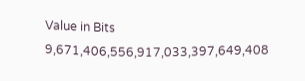Value in Bits 9,671,406,556,917,033,397,649,408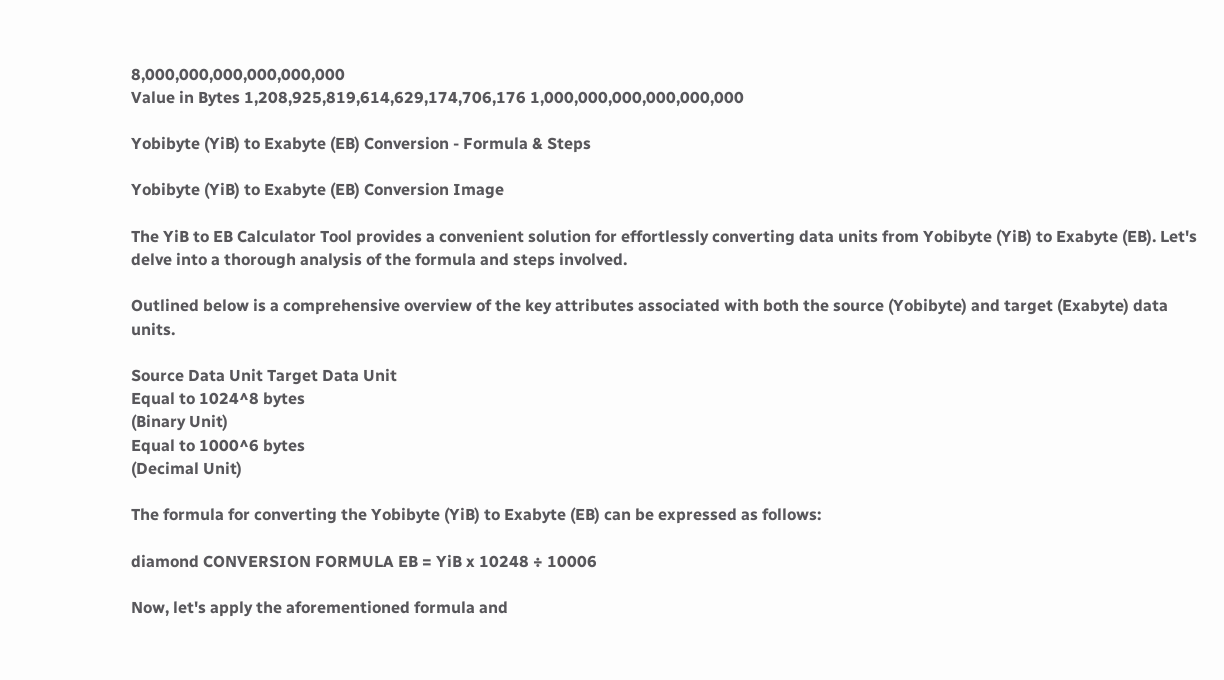8,000,000,000,000,000,000
Value in Bytes 1,208,925,819,614,629,174,706,176 1,000,000,000,000,000,000

Yobibyte (YiB) to Exabyte (EB) Conversion - Formula & Steps

Yobibyte (YiB) to Exabyte (EB) Conversion Image

The YiB to EB Calculator Tool provides a convenient solution for effortlessly converting data units from Yobibyte (YiB) to Exabyte (EB). Let's delve into a thorough analysis of the formula and steps involved.

Outlined below is a comprehensive overview of the key attributes associated with both the source (Yobibyte) and target (Exabyte) data units.

Source Data Unit Target Data Unit
Equal to 1024^8 bytes
(Binary Unit)
Equal to 1000^6 bytes
(Decimal Unit)

The formula for converting the Yobibyte (YiB) to Exabyte (EB) can be expressed as follows:

diamond CONVERSION FORMULA EB = YiB x 10248 ÷ 10006

Now, let's apply the aforementioned formula and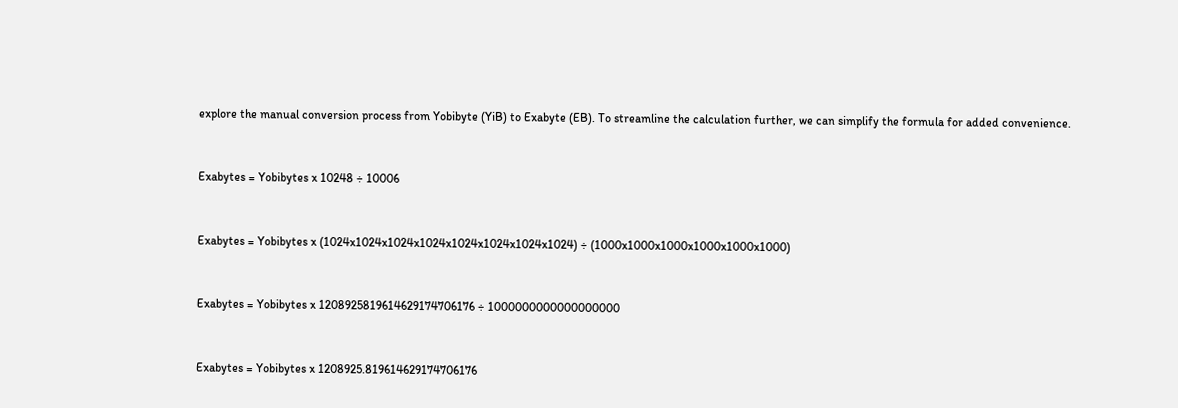explore the manual conversion process from Yobibyte (YiB) to Exabyte (EB). To streamline the calculation further, we can simplify the formula for added convenience.


Exabytes = Yobibytes x 10248 ÷ 10006


Exabytes = Yobibytes x (1024x1024x1024x1024x1024x1024x1024x1024) ÷ (1000x1000x1000x1000x1000x1000)


Exabytes = Yobibytes x 1208925819614629174706176 ÷ 1000000000000000000


Exabytes = Yobibytes x 1208925.819614629174706176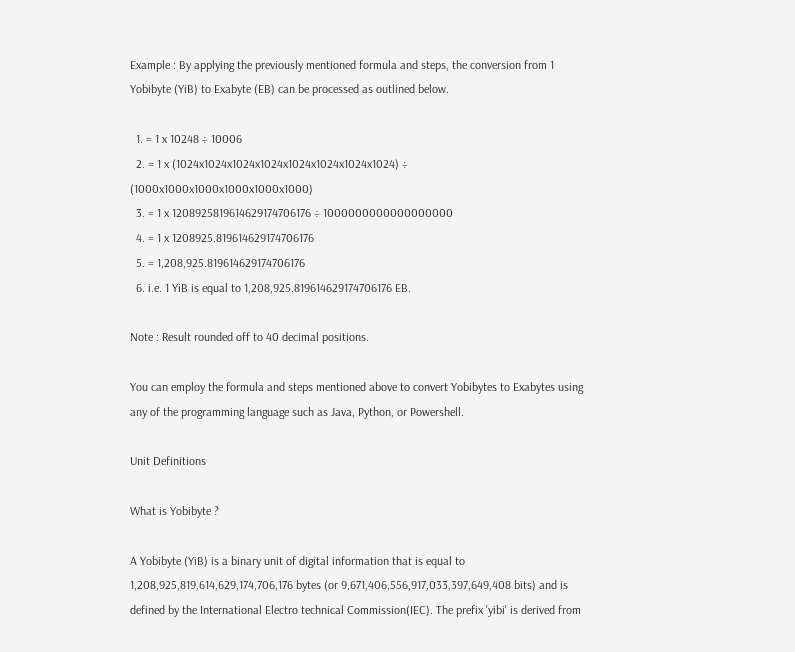Example : By applying the previously mentioned formula and steps, the conversion from 1 Yobibyte (YiB) to Exabyte (EB) can be processed as outlined below.

  1. = 1 x 10248 ÷ 10006
  2. = 1 x (1024x1024x1024x1024x1024x1024x1024x1024) ÷ (1000x1000x1000x1000x1000x1000)
  3. = 1 x 1208925819614629174706176 ÷ 1000000000000000000
  4. = 1 x 1208925.819614629174706176
  5. = 1,208,925.819614629174706176
  6. i.e. 1 YiB is equal to 1,208,925.819614629174706176 EB.

Note : Result rounded off to 40 decimal positions.

You can employ the formula and steps mentioned above to convert Yobibytes to Exabytes using any of the programming language such as Java, Python, or Powershell.

Unit Definitions

What is Yobibyte ?

A Yobibyte (YiB) is a binary unit of digital information that is equal to 1,208,925,819,614,629,174,706,176 bytes (or 9,671,406,556,917,033,397,649,408 bits) and is defined by the International Electro technical Commission(IEC). The prefix 'yibi' is derived from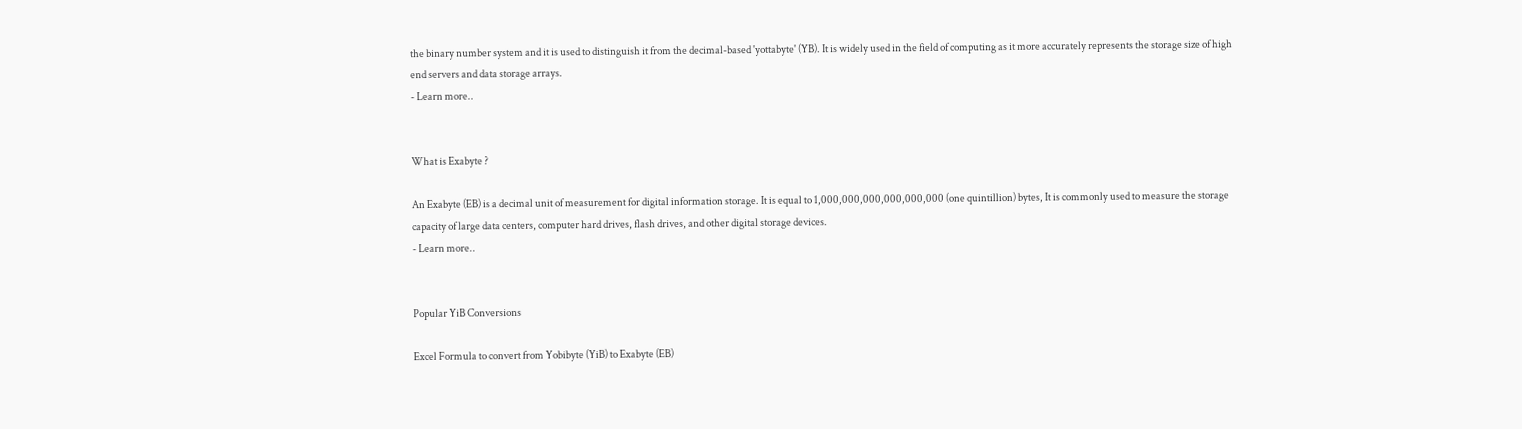the binary number system and it is used to distinguish it from the decimal-based 'yottabyte' (YB). It is widely used in the field of computing as it more accurately represents the storage size of high end servers and data storage arrays.
- Learn more..


What is Exabyte ?

An Exabyte (EB) is a decimal unit of measurement for digital information storage. It is equal to 1,000,000,000,000,000,000 (one quintillion) bytes, It is commonly used to measure the storage capacity of large data centers, computer hard drives, flash drives, and other digital storage devices.
- Learn more..


Popular YiB Conversions

Excel Formula to convert from Yobibyte (YiB) to Exabyte (EB)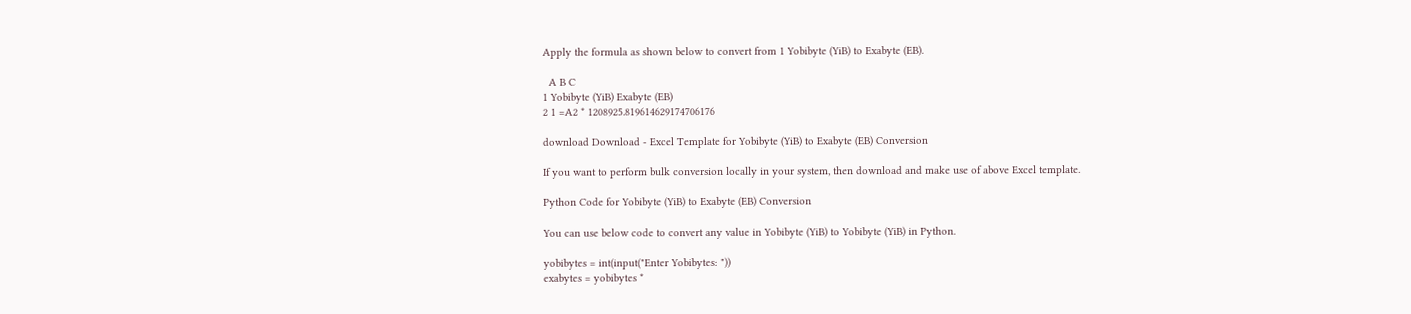Apply the formula as shown below to convert from 1 Yobibyte (YiB) to Exabyte (EB).

  A B C
1 Yobibyte (YiB) Exabyte (EB)
2 1 =A2 * 1208925.819614629174706176

download Download - Excel Template for Yobibyte (YiB) to Exabyte (EB) Conversion

If you want to perform bulk conversion locally in your system, then download and make use of above Excel template.

Python Code for Yobibyte (YiB) to Exabyte (EB) Conversion

You can use below code to convert any value in Yobibyte (YiB) to Yobibyte (YiB) in Python.

yobibytes = int(input("Enter Yobibytes: "))
exabytes = yobibytes *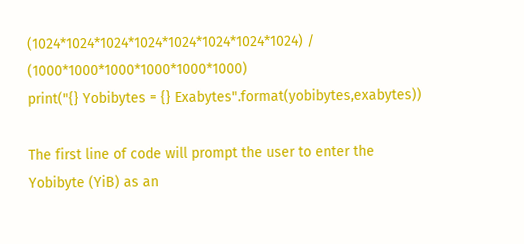(1024*1024*1024*1024*1024*1024*1024*1024) / (1000*1000*1000*1000*1000*1000)
print("{} Yobibytes = {} Exabytes".format(yobibytes,exabytes))

The first line of code will prompt the user to enter the Yobibyte (YiB) as an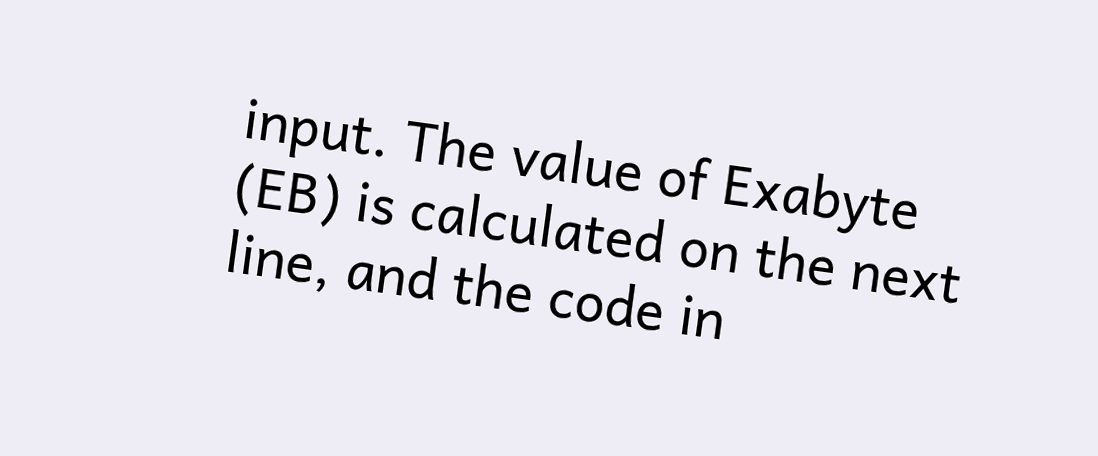input. The value of Exabyte (EB) is calculated on the next line, and the code in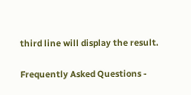third line will display the result.

Frequently Asked Questions -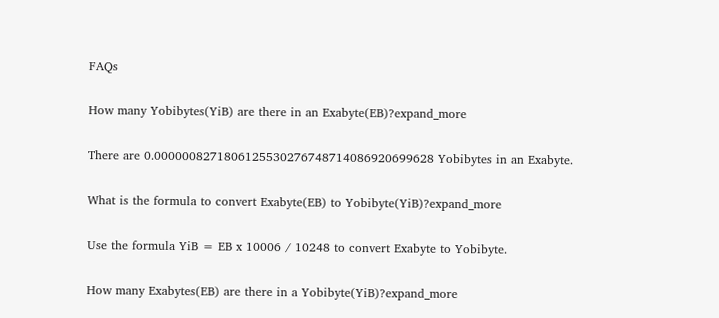FAQs

How many Yobibytes(YiB) are there in an Exabyte(EB)?expand_more

There are 0.0000008271806125530276748714086920699628 Yobibytes in an Exabyte.

What is the formula to convert Exabyte(EB) to Yobibyte(YiB)?expand_more

Use the formula YiB = EB x 10006 / 10248 to convert Exabyte to Yobibyte.

How many Exabytes(EB) are there in a Yobibyte(YiB)?expand_more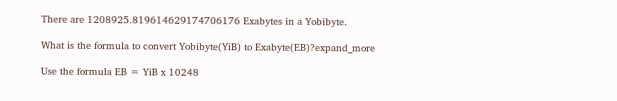There are 1208925.819614629174706176 Exabytes in a Yobibyte.

What is the formula to convert Yobibyte(YiB) to Exabyte(EB)?expand_more

Use the formula EB = YiB x 10248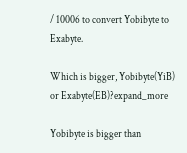/ 10006 to convert Yobibyte to Exabyte.

Which is bigger, Yobibyte(YiB) or Exabyte(EB)?expand_more

Yobibyte is bigger than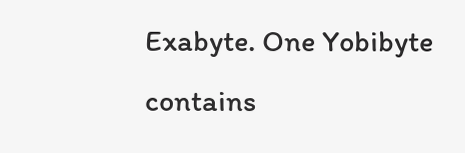Exabyte. One Yobibyte contains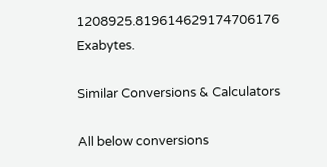1208925.819614629174706176 Exabytes.

Similar Conversions & Calculators

All below conversions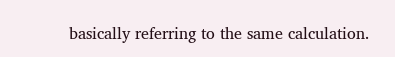basically referring to the same calculation.